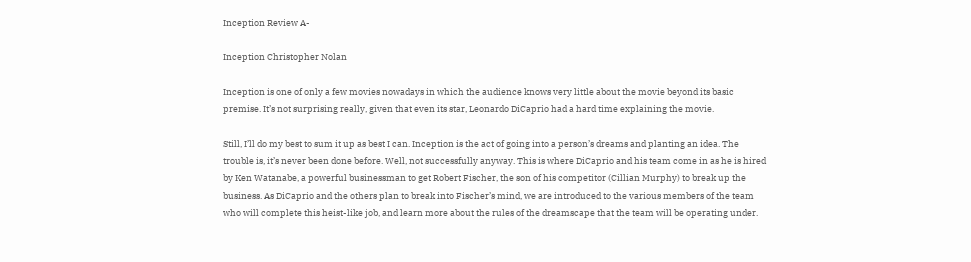Inception Review A-

Inception Christopher Nolan

Inception is one of only a few movies nowadays in which the audience knows very little about the movie beyond its basic premise. It’s not surprising really, given that even its star, Leonardo DiCaprio had a hard time explaining the movie.

Still, I’ll do my best to sum it up as best I can. Inception is the act of going into a person’s dreams and planting an idea. The trouble is, it’s never been done before. Well, not successfully anyway. This is where DiCaprio and his team come in as he is hired by Ken Watanabe, a powerful businessman to get Robert Fischer, the son of his competitor (Cillian Murphy) to break up the business. As DiCaprio and the others plan to break into Fischer’s mind, we are introduced to the various members of the team who will complete this heist-like job, and learn more about the rules of the dreamscape that the team will be operating under.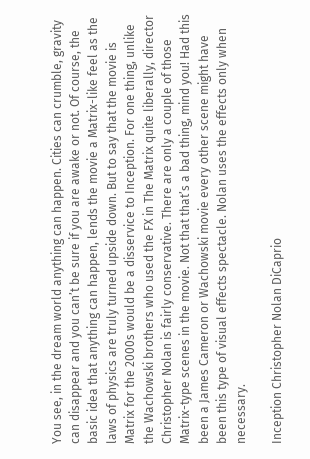You see, in the dream world anything can happen. Cities can crumble, gravity can disappear and you can’t be sure if you are awake or not. Of course, the basic idea that anything can happen, lends the movie a Matrix-like feel as the laws of physics are truly turned upside down. But to say that the movie is Matrix for the 2000s would be a disservice to Inception. For one thing, unlike the Wachowski brothers who used the FX in The Matrix quite liberally, director Christopher Nolan is fairly conservative. There are only a couple of those Matrix-type scenes in the movie. Not that that’s a bad thing, mind you! Had this been a James Cameron or Wachowski movie every other scene might have been this type of visual effects spectacle. Nolan uses the effects only when necessary.

Inception Christopher Nolan DiCaprio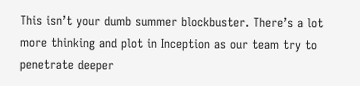This isn’t your dumb summer blockbuster. There’s a lot more thinking and plot in Inception as our team try to penetrate deeper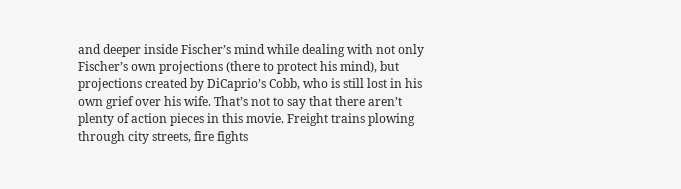and deeper inside Fischer’s mind while dealing with not only Fischer’s own projections (there to protect his mind), but projections created by DiCaprio’s Cobb, who is still lost in his own grief over his wife. That’s not to say that there aren’t plenty of action pieces in this movie. Freight trains plowing through city streets, fire fights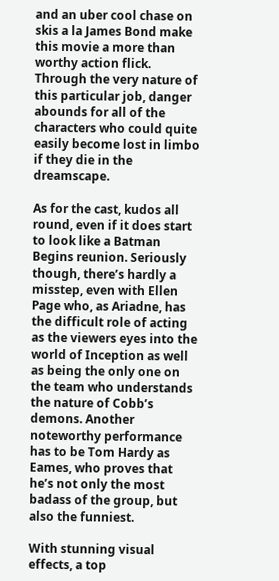and an uber cool chase on skis a la James Bond make this movie a more than worthy action flick. Through the very nature of this particular job, danger abounds for all of the characters who could quite easily become lost in limbo if they die in the dreamscape.

As for the cast, kudos all round, even if it does start to look like a Batman Begins reunion. Seriously though, there’s hardly a misstep, even with Ellen Page who, as Ariadne, has the difficult role of acting as the viewers eyes into the world of Inception as well as being the only one on the team who understands the nature of Cobb’s demons. Another noteworthy performance has to be Tom Hardy as Eames, who proves that he’s not only the most badass of the group, but also the funniest.

With stunning visual effects, a top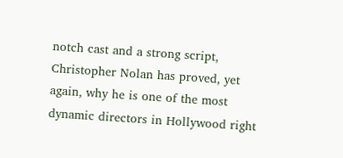notch cast and a strong script, Christopher Nolan has proved, yet again, why he is one of the most dynamic directors in Hollywood right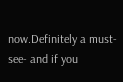now.Definitely a must-see- and if you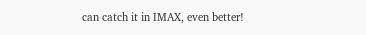can catch it in IMAX, even better!